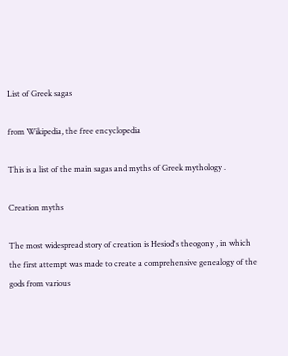List of Greek sagas

from Wikipedia, the free encyclopedia

This is a list of the main sagas and myths of Greek mythology .

Creation myths

The most widespread story of creation is Hesiod's theogony , in which the first attempt was made to create a comprehensive genealogy of the gods from various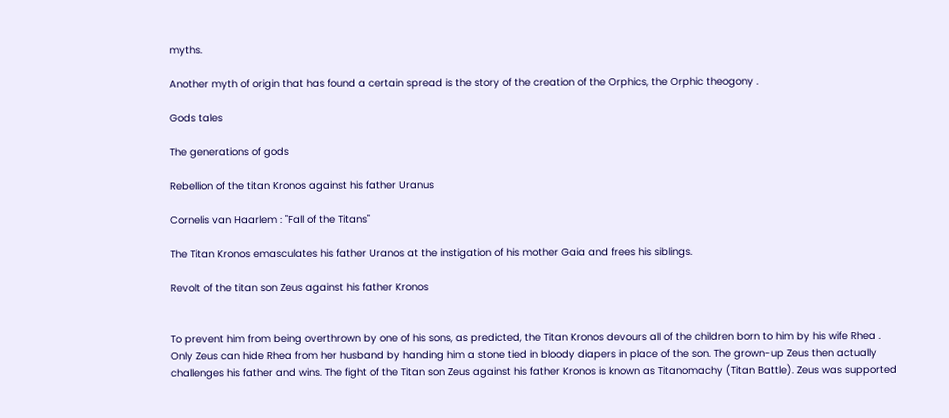myths.

Another myth of origin that has found a certain spread is the story of the creation of the Orphics, the Orphic theogony .

Gods tales

The generations of gods

Rebellion of the titan Kronos against his father Uranus

Cornelis van Haarlem : "Fall of the Titans"

The Titan Kronos emasculates his father Uranos at the instigation of his mother Gaia and frees his siblings.

Revolt of the titan son Zeus against his father Kronos


To prevent him from being overthrown by one of his sons, as predicted, the Titan Kronos devours all of the children born to him by his wife Rhea . Only Zeus can hide Rhea from her husband by handing him a stone tied in bloody diapers in place of the son. The grown-up Zeus then actually challenges his father and wins. The fight of the Titan son Zeus against his father Kronos is known as Titanomachy (Titan Battle). Zeus was supported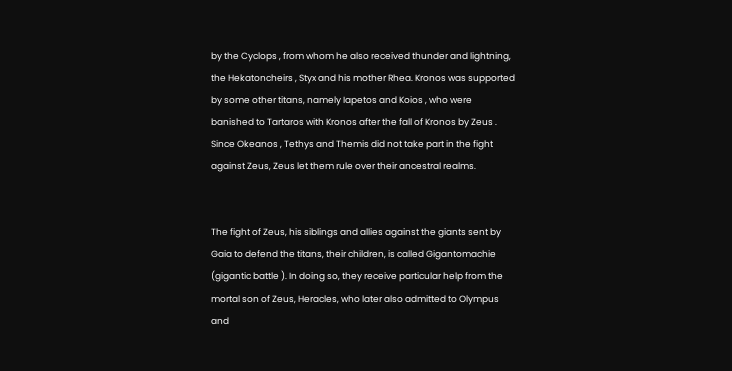by the Cyclops , from whom he also received thunder and lightning, the Hekatoncheirs , Styx and his mother Rhea. Kronos was supported by some other titans, namely Iapetos and Koios , who were banished to Tartaros with Kronos after the fall of Kronos by Zeus . Since Okeanos , Tethys and Themis did not take part in the fight against Zeus, Zeus let them rule over their ancestral realms.


The fight of Zeus, his siblings and allies against the giants sent by Gaia to defend the titans, their children, is called Gigantomachie (gigantic battle ). In doing so, they receive particular help from the mortal son of Zeus, Heracles, who later also admitted to Olympus and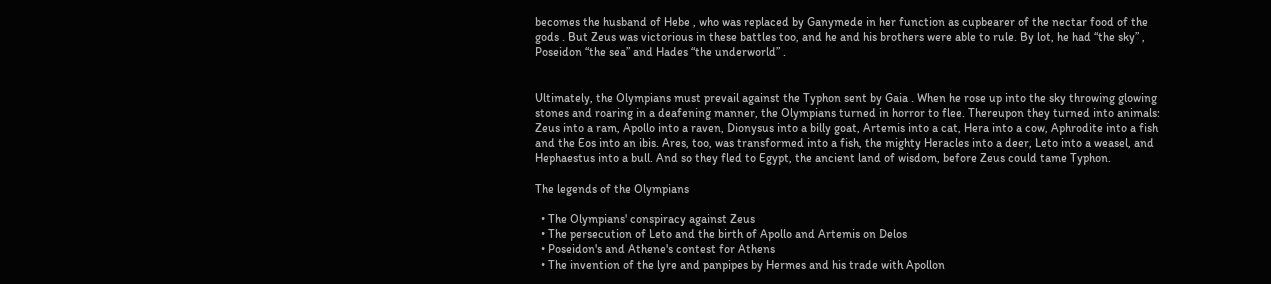becomes the husband of Hebe , who was replaced by Ganymede in her function as cupbearer of the nectar food of the gods . But Zeus was victorious in these battles too, and he and his brothers were able to rule. By lot, he had “the sky” , Poseidon “the sea” and Hades “the underworld” .


Ultimately, the Olympians must prevail against the Typhon sent by Gaia . When he rose up into the sky throwing glowing stones and roaring in a deafening manner, the Olympians turned in horror to flee. Thereupon they turned into animals: Zeus into a ram, Apollo into a raven, Dionysus into a billy goat, Artemis into a cat, Hera into a cow, Aphrodite into a fish and the Eos into an ibis. Ares, too, was transformed into a fish, the mighty Heracles into a deer, Leto into a weasel, and Hephaestus into a bull. And so they fled to Egypt, the ancient land of wisdom, before Zeus could tame Typhon.

The legends of the Olympians

  • The Olympians' conspiracy against Zeus
  • The persecution of Leto and the birth of Apollo and Artemis on Delos
  • Poseidon's and Athene's contest for Athens
  • The invention of the lyre and panpipes by Hermes and his trade with Apollon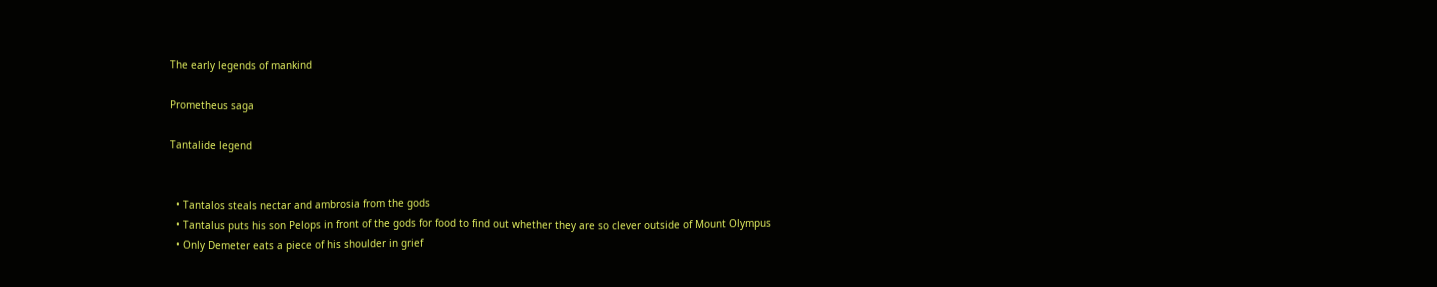The early legends of mankind

Prometheus saga

Tantalide legend


  • Tantalos steals nectar and ambrosia from the gods
  • Tantalus puts his son Pelops in front of the gods for food to find out whether they are so clever outside of Mount Olympus
  • Only Demeter eats a piece of his shoulder in grief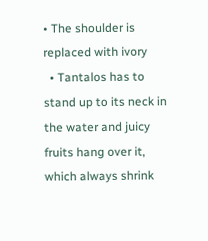• The shoulder is replaced with ivory
  • Tantalos has to stand up to its neck in the water and juicy fruits hang over it, which always shrink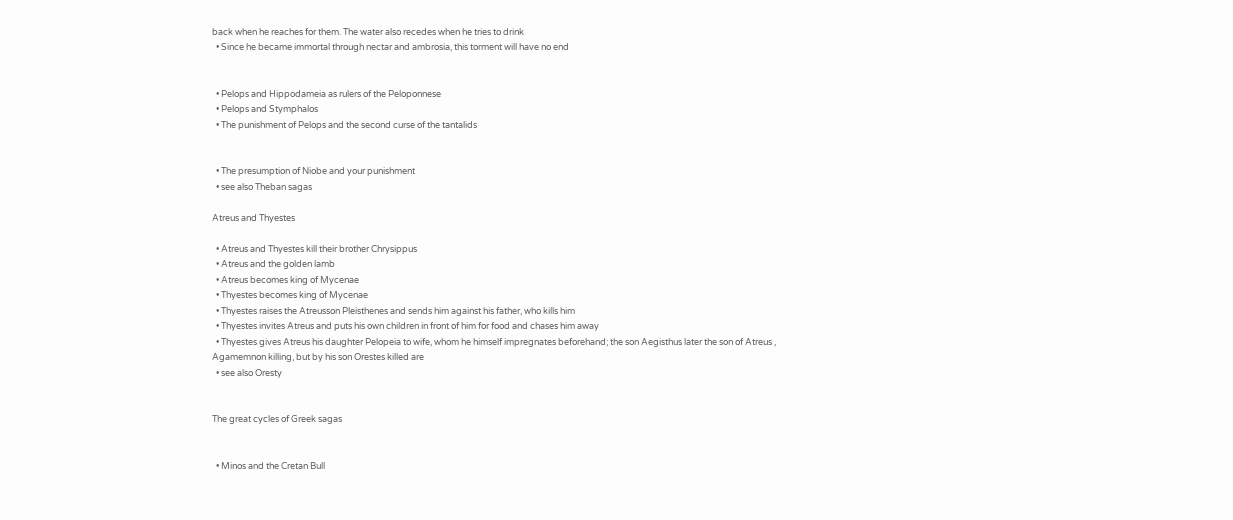back when he reaches for them. The water also recedes when he tries to drink
  • Since he became immortal through nectar and ambrosia, this torment will have no end


  • Pelops and Hippodameia as rulers of the Peloponnese
  • Pelops and Stymphalos
  • The punishment of Pelops and the second curse of the tantalids


  • The presumption of Niobe and your punishment
  • see also Theban sagas

Atreus and Thyestes

  • Atreus and Thyestes kill their brother Chrysippus
  • Atreus and the golden lamb
  • Atreus becomes king of Mycenae
  • Thyestes becomes king of Mycenae
  • Thyestes raises the Atreusson Pleisthenes and sends him against his father, who kills him
  • Thyestes invites Atreus and puts his own children in front of him for food and chases him away
  • Thyestes gives Atreus his daughter Pelopeia to wife, whom he himself impregnates beforehand; the son Aegisthus later the son of Atreus , Agamemnon killing, but by his son Orestes killed are
  • see also Oresty


The great cycles of Greek sagas


  • Minos and the Cretan Bull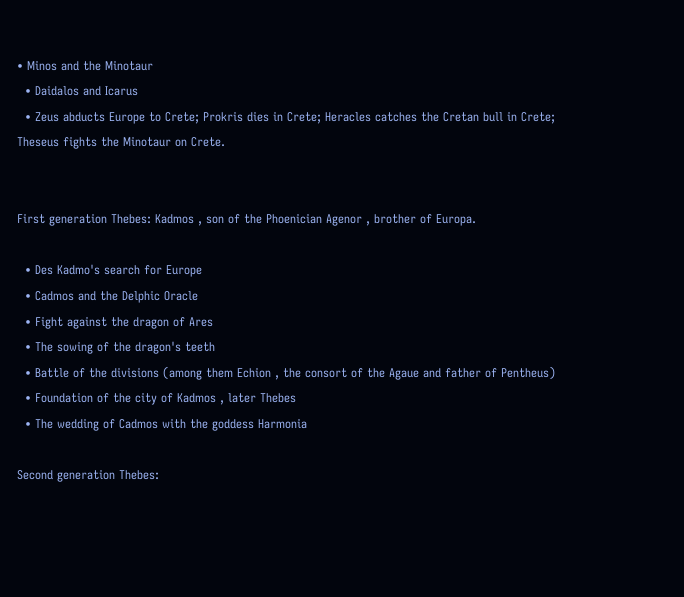• Minos and the Minotaur
  • Daidalos and Icarus
  • Zeus abducts Europe to Crete; Prokris dies in Crete; Heracles catches the Cretan bull in Crete; Theseus fights the Minotaur on Crete.


First generation Thebes: Kadmos , son of the Phoenician Agenor , brother of Europa.

  • Des Kadmo's search for Europe
  • Cadmos and the Delphic Oracle
  • Fight against the dragon of Ares
  • The sowing of the dragon's teeth
  • Battle of the divisions (among them Echion , the consort of the Agaue and father of Pentheus)
  • Foundation of the city of Kadmos , later Thebes
  • The wedding of Cadmos with the goddess Harmonia

Second generation Thebes: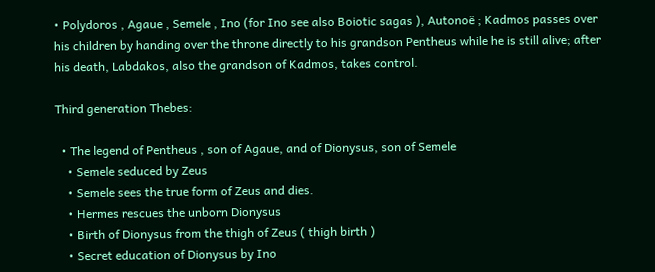• Polydoros , Agaue , Semele , Ino (for Ino see also Boiotic sagas ), Autonoë ; Kadmos passes over his children by handing over the throne directly to his grandson Pentheus while he is still alive; after his death, Labdakos, also the grandson of Kadmos, takes control.

Third generation Thebes:

  • The legend of Pentheus , son of Agaue, and of Dionysus, son of Semele
    • Semele seduced by Zeus
    • Semele sees the true form of Zeus and dies.
    • Hermes rescues the unborn Dionysus
    • Birth of Dionysus from the thigh of Zeus ( thigh birth )
    • Secret education of Dionysus by Ino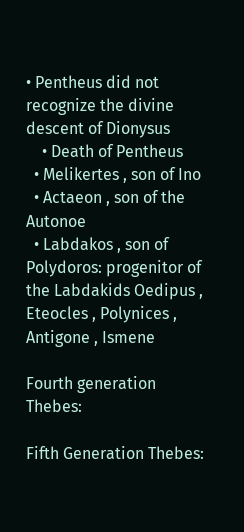• Pentheus did not recognize the divine descent of Dionysus
    • Death of Pentheus
  • Melikertes , son of Ino
  • Actaeon , son of the Autonoe
  • Labdakos , son of Polydoros: progenitor of the Labdakids Oedipus , Eteocles , Polynices , Antigone , Ismene

Fourth generation Thebes:

Fifth Generation Thebes: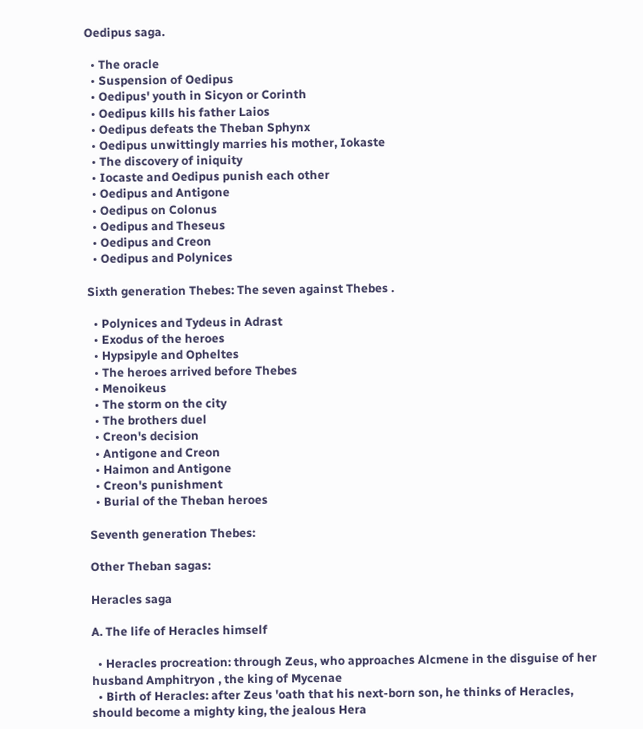Oedipus saga.

  • The oracle
  • Suspension of Oedipus
  • Oedipus' youth in Sicyon or Corinth
  • Oedipus kills his father Laios
  • Oedipus defeats the Theban Sphynx
  • Oedipus unwittingly marries his mother, Iokaste
  • The discovery of iniquity
  • Iocaste and Oedipus punish each other
  • Oedipus and Antigone
  • Oedipus on Colonus
  • Oedipus and Theseus
  • Oedipus and Creon
  • Oedipus and Polynices

Sixth generation Thebes: The seven against Thebes .

  • Polynices and Tydeus in Adrast
  • Exodus of the heroes
  • Hypsipyle and Opheltes
  • The heroes arrived before Thebes
  • Menoikeus
  • The storm on the city
  • The brothers duel
  • Creon's decision
  • Antigone and Creon
  • Haimon and Antigone
  • Creon's punishment
  • Burial of the Theban heroes

Seventh generation Thebes:

Other Theban sagas:

Heracles saga

A. The life of Heracles himself

  • Heracles procreation: through Zeus, who approaches Alcmene in the disguise of her husband Amphitryon , the king of Mycenae
  • Birth of Heracles: after Zeus 'oath that his next-born son, he thinks of Heracles, should become a mighty king, the jealous Hera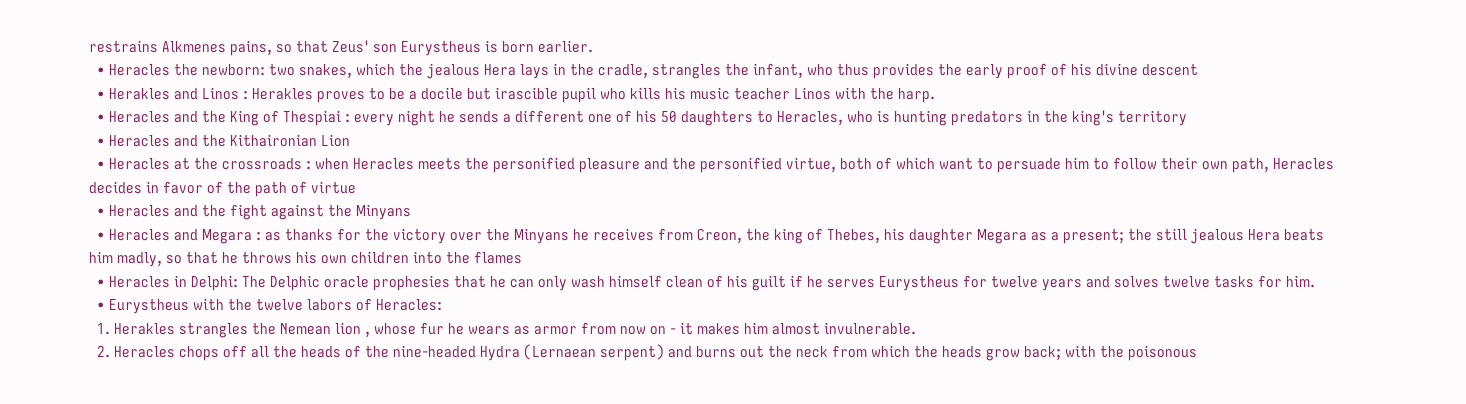restrains Alkmenes pains, so that Zeus' son Eurystheus is born earlier.
  • Heracles the newborn: two snakes, which the jealous Hera lays in the cradle, strangles the infant, who thus provides the early proof of his divine descent
  • Herakles and Linos : Herakles proves to be a docile but irascible pupil who kills his music teacher Linos with the harp.
  • Heracles and the King of Thespiai : every night he sends a different one of his 50 daughters to Heracles, who is hunting predators in the king's territory
  • Heracles and the Kithaironian Lion
  • Heracles at the crossroads : when Heracles meets the personified pleasure and the personified virtue, both of which want to persuade him to follow their own path, Heracles decides in favor of the path of virtue
  • Heracles and the fight against the Minyans
  • Heracles and Megara : as thanks for the victory over the Minyans he receives from Creon, the king of Thebes, his daughter Megara as a present; the still jealous Hera beats him madly, so that he throws his own children into the flames
  • Heracles in Delphi: The Delphic oracle prophesies that he can only wash himself clean of his guilt if he serves Eurystheus for twelve years and solves twelve tasks for him.
  • Eurystheus with the twelve labors of Heracles:
  1. Herakles strangles the Nemean lion , whose fur he wears as armor from now on - it makes him almost invulnerable.
  2. Heracles chops off all the heads of the nine-headed Hydra (Lernaean serpent) and burns out the neck from which the heads grow back; with the poisonous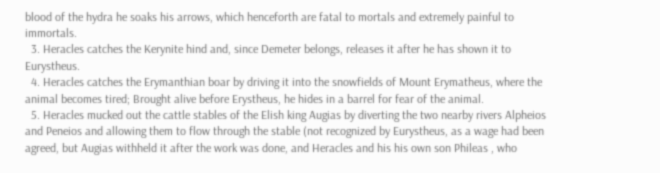blood of the hydra he soaks his arrows, which henceforth are fatal to mortals and extremely painful to immortals.
  3. Heracles catches the Kerynite hind and, since Demeter belongs, releases it after he has shown it to Eurystheus.
  4. Heracles catches the Erymanthian boar by driving it into the snowfields of Mount Erymatheus, where the animal becomes tired; Brought alive before Erystheus, he hides in a barrel for fear of the animal.
  5. Heracles mucked out the cattle stables of the Elish king Augias by diverting the two nearby rivers Alpheios and Peneios and allowing them to flow through the stable (not recognized by Eurystheus, as a wage had been agreed, but Augias withheld it after the work was done, and Heracles and his his own son Phileas , who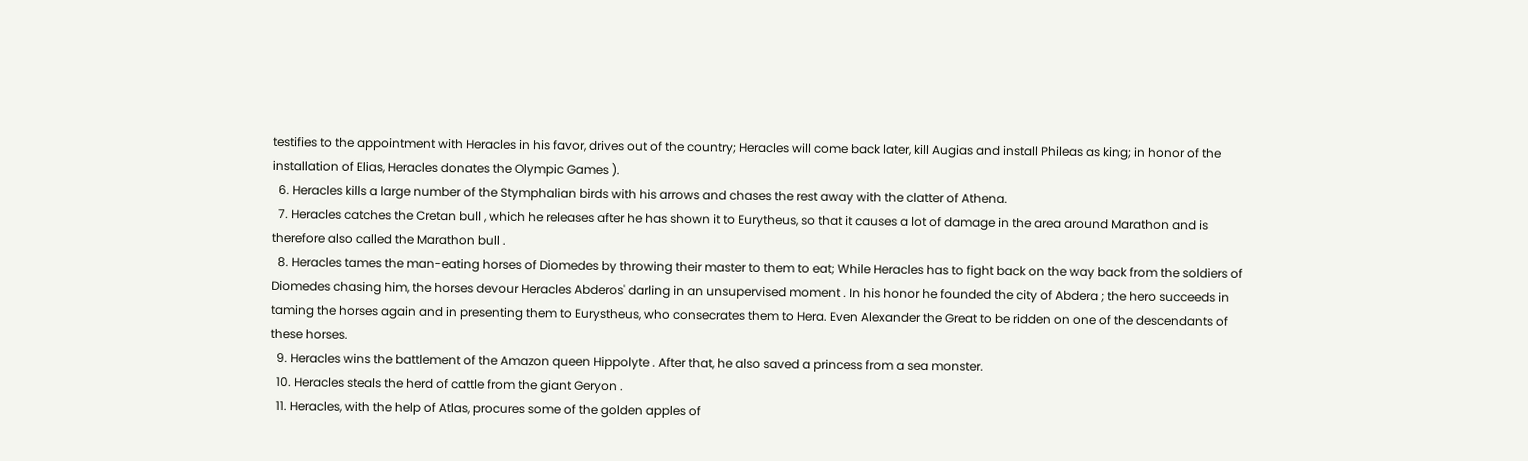testifies to the appointment with Heracles in his favor, drives out of the country; Heracles will come back later, kill Augias and install Phileas as king; in honor of the installation of Elias, Heracles donates the Olympic Games ).
  6. Heracles kills a large number of the Stymphalian birds with his arrows and chases the rest away with the clatter of Athena.
  7. Heracles catches the Cretan bull , which he releases after he has shown it to Eurytheus, so that it causes a lot of damage in the area around Marathon and is therefore also called the Marathon bull .
  8. Heracles tames the man-eating horses of Diomedes by throwing their master to them to eat; While Heracles has to fight back on the way back from the soldiers of Diomedes chasing him, the horses devour Heracles Abderos' darling in an unsupervised moment . In his honor he founded the city of Abdera ; the hero succeeds in taming the horses again and in presenting them to Eurystheus, who consecrates them to Hera. Even Alexander the Great to be ridden on one of the descendants of these horses.
  9. Heracles wins the battlement of the Amazon queen Hippolyte . After that, he also saved a princess from a sea monster.
  10. Heracles steals the herd of cattle from the giant Geryon .
  11. Heracles, with the help of Atlas, procures some of the golden apples of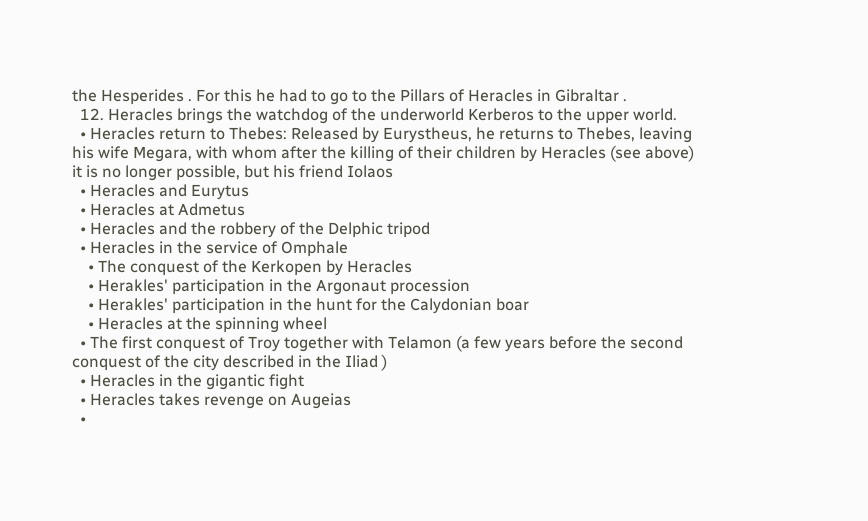the Hesperides . For this he had to go to the Pillars of Heracles in Gibraltar .
  12. Heracles brings the watchdog of the underworld Kerberos to the upper world.
  • Heracles return to Thebes: Released by Eurystheus, he returns to Thebes, leaving his wife Megara, with whom after the killing of their children by Heracles (see above) it is no longer possible, but his friend Iolaos
  • Heracles and Eurytus
  • Heracles at Admetus
  • Heracles and the robbery of the Delphic tripod
  • Heracles in the service of Omphale
    • The conquest of the Kerkopen by Heracles
    • Herakles' participation in the Argonaut procession
    • Herakles' participation in the hunt for the Calydonian boar
    • Heracles at the spinning wheel
  • The first conquest of Troy together with Telamon (a few years before the second conquest of the city described in the Iliad )
  • Heracles in the gigantic fight
  • Heracles takes revenge on Augeias
  •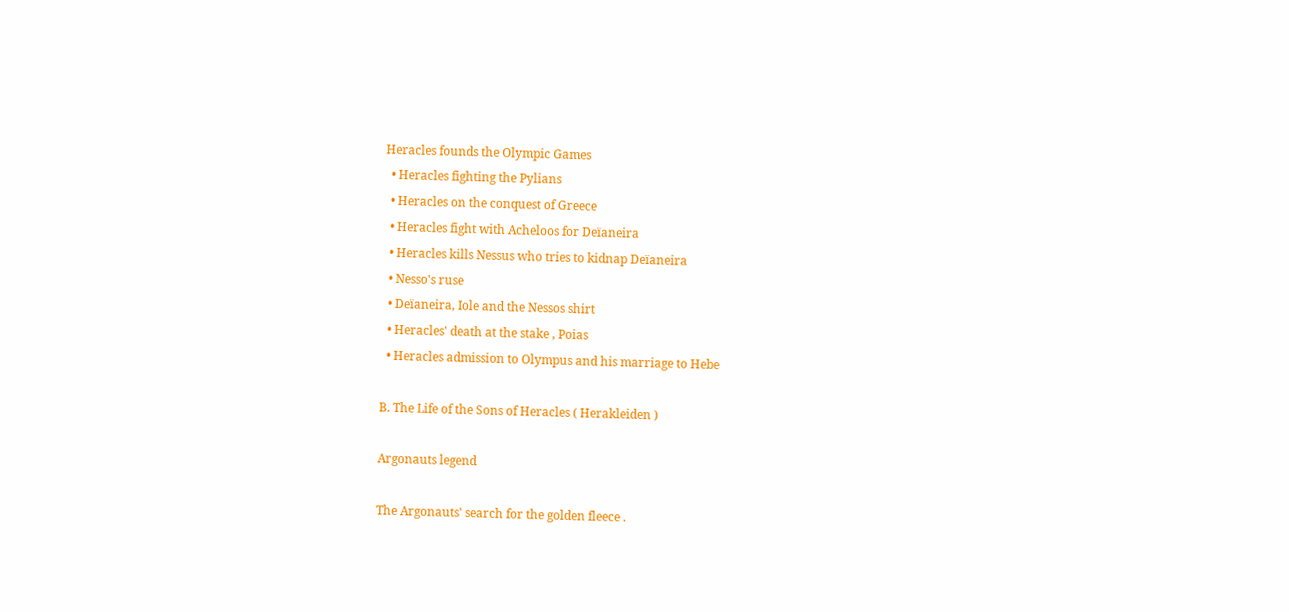Heracles founds the Olympic Games
  • Heracles fighting the Pylians
  • Heracles on the conquest of Greece
  • Heracles fight with Acheloos for Deïaneira
  • Heracles kills Nessus who tries to kidnap Deïaneira
  • Nesso's ruse
  • Deïaneira, Iole and the Nessos shirt
  • Heracles' death at the stake , Poias
  • Heracles admission to Olympus and his marriage to Hebe

B. The Life of the Sons of Heracles ( Herakleiden )

Argonauts legend

The Argonauts' search for the golden fleece .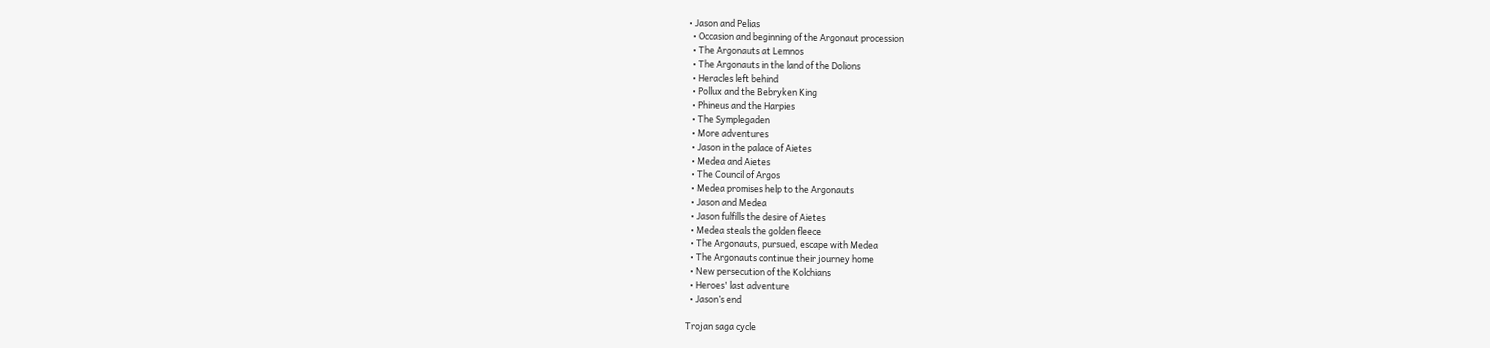• Jason and Pelias
  • Occasion and beginning of the Argonaut procession
  • The Argonauts at Lemnos
  • The Argonauts in the land of the Dolions
  • Heracles left behind
  • Pollux and the Bebryken King
  • Phineus and the Harpies
  • The Symplegaden
  • More adventures
  • Jason in the palace of Aietes
  • Medea and Aietes
  • The Council of Argos
  • Medea promises help to the Argonauts
  • Jason and Medea
  • Jason fulfills the desire of Aietes
  • Medea steals the golden fleece
  • The Argonauts, pursued, escape with Medea
  • The Argonauts continue their journey home
  • New persecution of the Kolchians
  • Heroes' last adventure
  • Jason’s end

Trojan saga cycle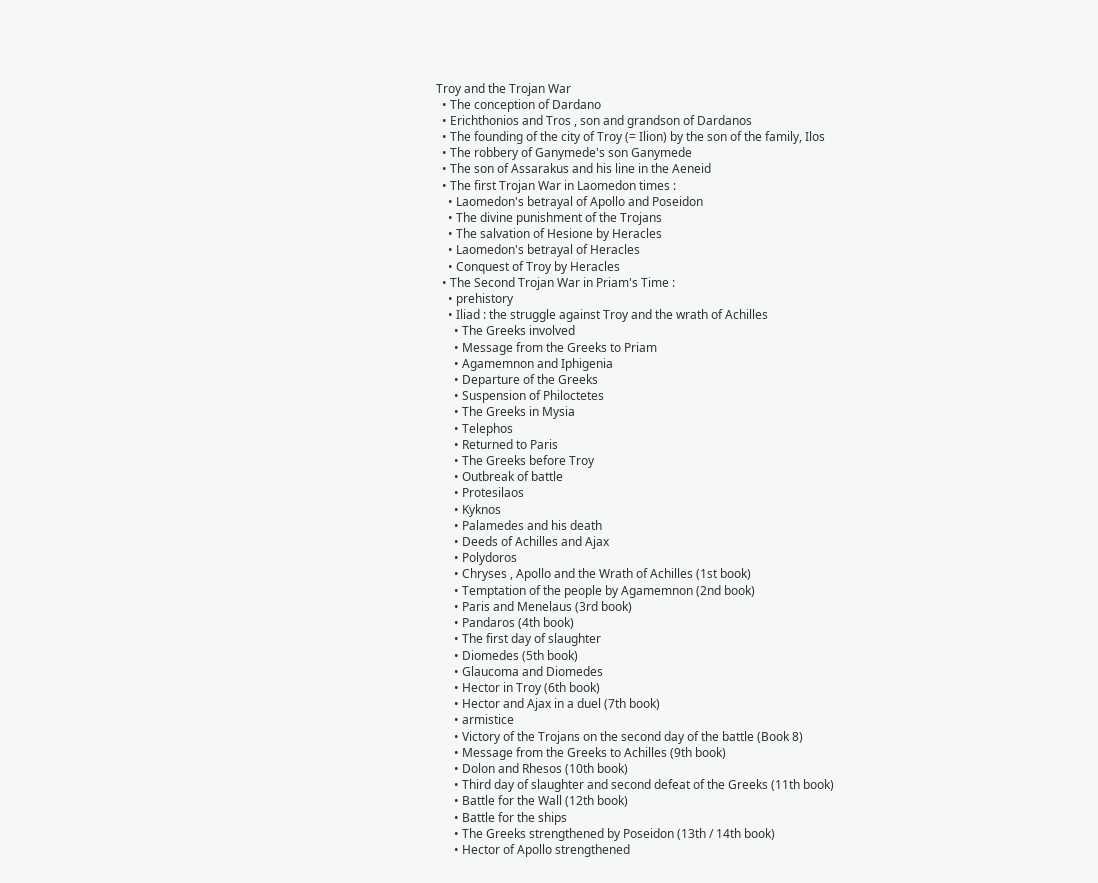Troy and the Trojan War
  • The conception of Dardano
  • Erichthonios and Tros , son and grandson of Dardanos
  • The founding of the city of Troy (= Ilion) by the son of the family, Ilos
  • The robbery of Ganymede's son Ganymede
  • The son of Assarakus and his line in the Aeneid
  • The first Trojan War in Laomedon times :
    • Laomedon's betrayal of Apollo and Poseidon
    • The divine punishment of the Trojans
    • The salvation of Hesione by Heracles
    • Laomedon's betrayal of Heracles
    • Conquest of Troy by Heracles
  • The Second Trojan War in Priam's Time :
    • prehistory
    • Iliad : the struggle against Troy and the wrath of Achilles
      • The Greeks involved
      • Message from the Greeks to Priam
      • Agamemnon and Iphigenia
      • Departure of the Greeks
      • Suspension of Philoctetes
      • The Greeks in Mysia
      • Telephos
      • Returned to Paris
      • The Greeks before Troy
      • Outbreak of battle
      • Protesilaos
      • Kyknos
      • Palamedes and his death
      • Deeds of Achilles and Ajax
      • Polydoros
      • Chryses , Apollo and the Wrath of Achilles (1st book)
      • Temptation of the people by Agamemnon (2nd book)
      • Paris and Menelaus (3rd book)
      • Pandaros (4th book)
      • The first day of slaughter
      • Diomedes (5th book)
      • Glaucoma and Diomedes
      • Hector in Troy (6th book)
      • Hector and Ajax in a duel (7th book)
      • armistice
      • Victory of the Trojans on the second day of the battle (Book 8)
      • Message from the Greeks to Achilles (9th book)
      • Dolon and Rhesos (10th book)
      • Third day of slaughter and second defeat of the Greeks (11th book)
      • Battle for the Wall (12th book)
      • Battle for the ships
      • The Greeks strengthened by Poseidon (13th / 14th book)
      • Hector of Apollo strengthened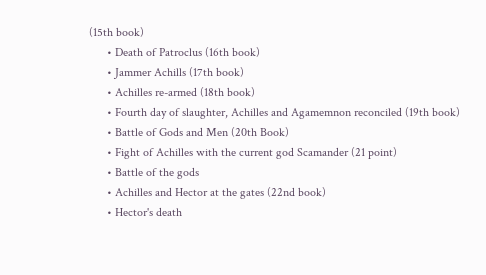(15th book)
      • Death of Patroclus (16th book)
      • Jammer Achills (17th book)
      • Achilles re-armed (18th book)
      • Fourth day of slaughter, Achilles and Agamemnon reconciled (19th book)
      • Battle of Gods and Men (20th Book)
      • Fight of Achilles with the current god Scamander (21 point)
      • Battle of the gods
      • Achilles and Hector at the gates (22nd book)
      • Hector's death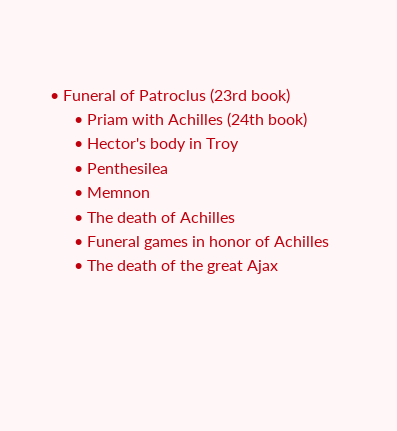• Funeral of Patroclus (23rd book)
      • Priam with Achilles (24th book)
      • Hector's body in Troy
      • Penthesilea
      • Memnon
      • The death of Achilles
      • Funeral games in honor of Achilles
      • The death of the great Ajax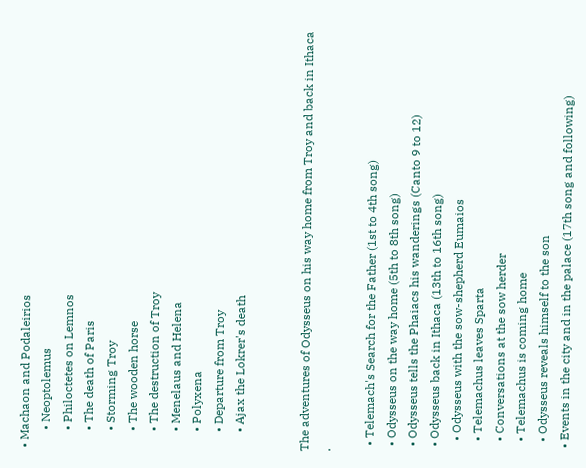• Machaon and Podaleirios
      • Neoptolemus
      • Philoctetes on Lemnos
      • The death of Paris
      • Storming Troy
      • The wooden horse
      • The destruction of Troy
      • Menelaus and Helena
      • Polyxena
      • Departure from Troy
      • Ajax the Lokrer's death


The adventures of Odysseus on his way home from Troy and back in Ithaca .

  • Telemach's Search for the Father (1st to 4th song)
  • Odysseus on the way home (5th to 8th song)
  • Odysseus tells the Phaiacs his wanderings (Canto 9 to 12)
  • Odysseus back in Ithaca (13th to 16th song)
    • Odysseus with the sow-shepherd Eumaios
    • Telemachus leaves Sparta
    • Conversations at the sow herder
    • Telemachus is coming home
    • Odysseus reveals himself to the son
  • Events in the city and in the palace (17th song and following)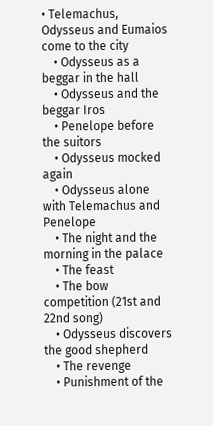• Telemachus, Odysseus and Eumaios come to the city
    • Odysseus as a beggar in the hall
    • Odysseus and the beggar Iros
    • Penelope before the suitors
    • Odysseus mocked again
    • Odysseus alone with Telemachus and Penelope
    • The night and the morning in the palace
    • The feast
    • The bow competition (21st and 22nd song)
    • Odysseus discovers the good shepherd
    • The revenge
    • Punishment of the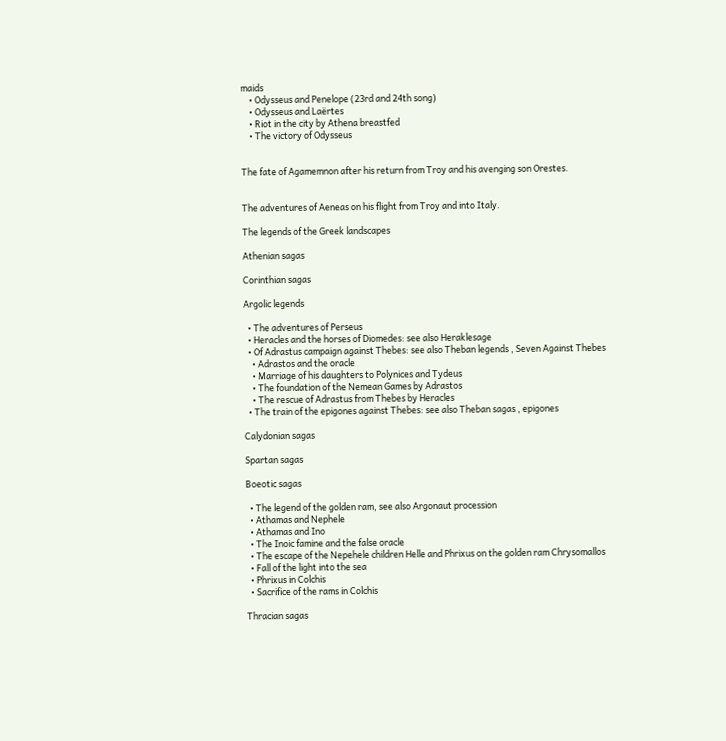maids
    • Odysseus and Penelope (23rd and 24th song)
    • Odysseus and Laërtes
    • Riot in the city by Athena breastfed
    • The victory of Odysseus


The fate of Agamemnon after his return from Troy and his avenging son Orestes.


The adventures of Aeneas on his flight from Troy and into Italy.

The legends of the Greek landscapes

Athenian sagas

Corinthian sagas

Argolic legends

  • The adventures of Perseus
  • Heracles and the horses of Diomedes: see also Heraklesage
  • Of Adrastus campaign against Thebes: see also Theban legends , Seven Against Thebes
    • Adrastos and the oracle
    • Marriage of his daughters to Polynices and Tydeus
    • The foundation of the Nemean Games by Adrastos
    • The rescue of Adrastus from Thebes by Heracles
  • The train of the epigones against Thebes: see also Theban sagas , epigones

Calydonian sagas

Spartan sagas

Boeotic sagas

  • The legend of the golden ram, see also Argonaut procession
  • Athamas and Nephele
  • Athamas and Ino
  • The Inoic famine and the false oracle
  • The escape of the Nepehele children Helle and Phrixus on the golden ram Chrysomallos
  • Fall of the light into the sea
  • Phrixus in Colchis
  • Sacrifice of the rams in Colchis

Thracian sagas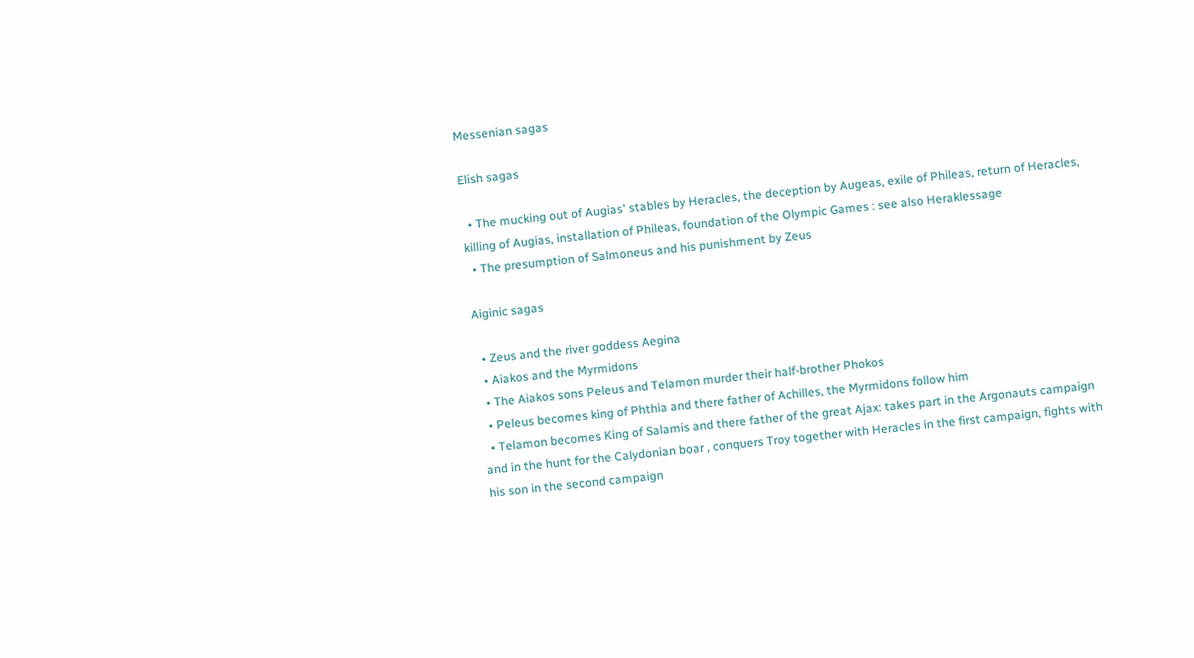Messenian sagas

Elish sagas

  • The mucking out of Augias' stables by Heracles, the deception by Augeas, exile of Phileas, return of Heracles, killing of Augias, installation of Phileas, foundation of the Olympic Games : see also Heraklessage
  • The presumption of Salmoneus and his punishment by Zeus

Aiginic sagas

  • Zeus and the river goddess Aegina
  • Aiakos and the Myrmidons
  • The Aiakos sons Peleus and Telamon murder their half-brother Phokos
  • Peleus becomes king of Phthia and there father of Achilles, the Myrmidons follow him
  • Telamon becomes King of Salamis and there father of the great Ajax: takes part in the Argonauts campaign and in the hunt for the Calydonian boar , conquers Troy together with Heracles in the first campaign, fights with his son in the second campaign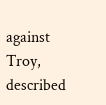against Troy, described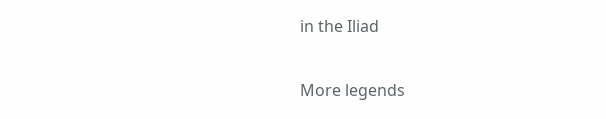in the Iliad

More legends